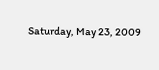Saturday, May 23, 2009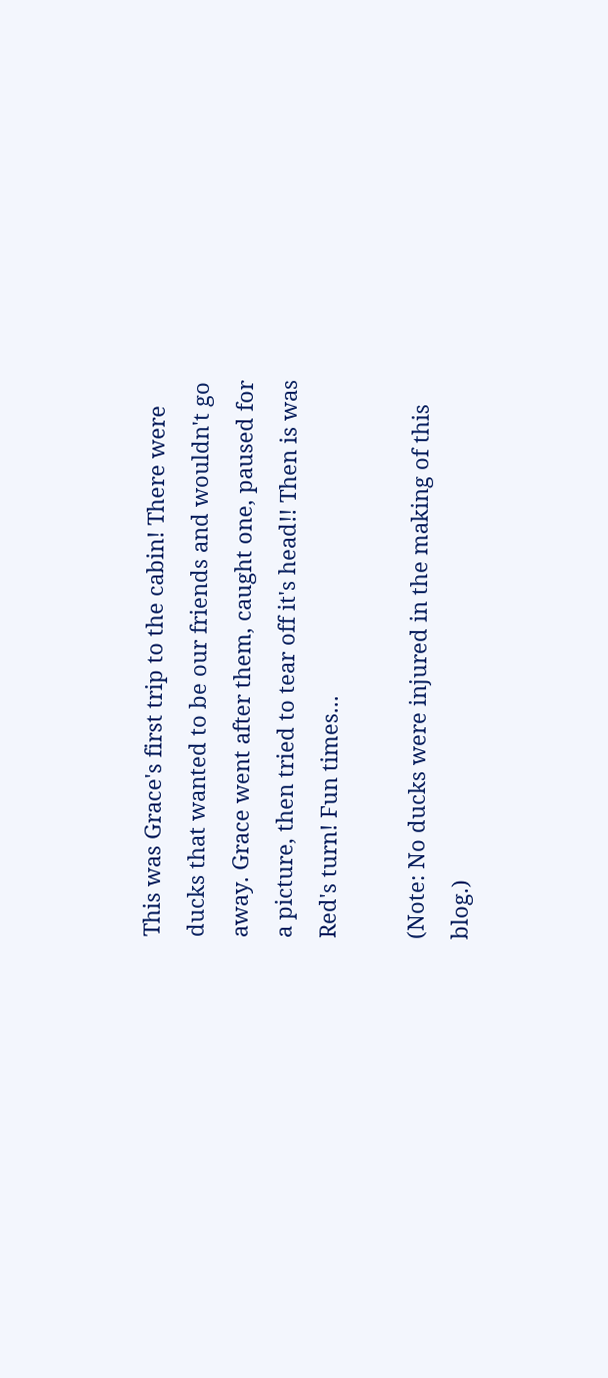This was Grace's first trip to the cabin! There were ducks that wanted to be our friends and wouldn't go away. Grace went after them, caught one, paused for a picture, then tried to tear off it's head!! Then is was Red's turn! Fun times...

(Note: No ducks were injured in the making of this blog.)